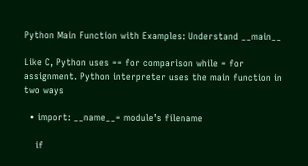Python Main Function with Examples: Understand __main__

Like C, Python uses == for comparison while = for assignment. Python interpreter uses the main function in two ways

  • import: __name__= module’s filename

    if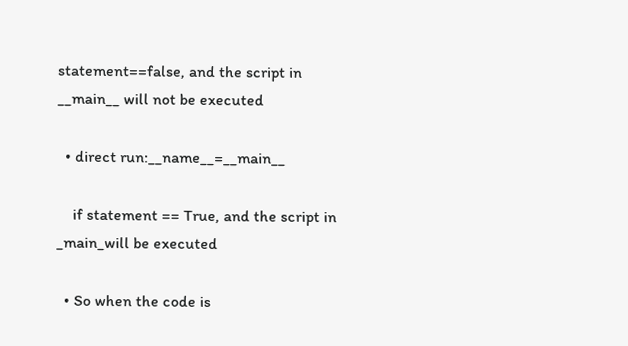statement==false, and the script in __main__ will not be executed

  • direct run:__name__=__main__

    if statement == True, and the script in _main_will be executed

  • So when the code is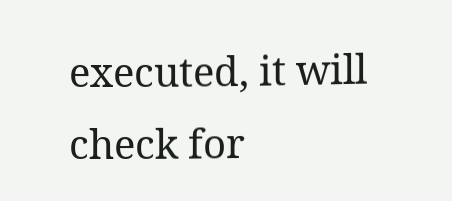executed, it will check for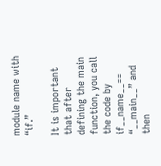module name with “if.”

It is important that after defining the main function, you call the code by if__name__== “__main__” and then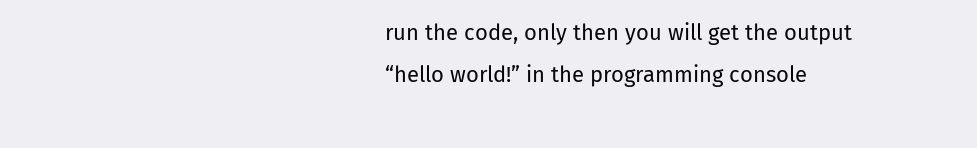run the code, only then you will get the output “hello world!” in the programming console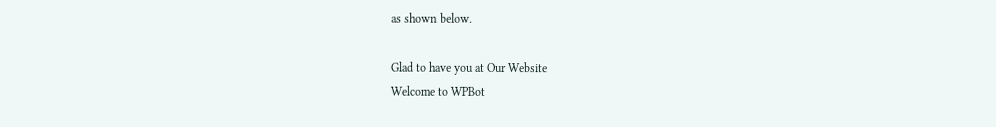as shown below.

Glad to have you at Our Website
Welcome to WPBot